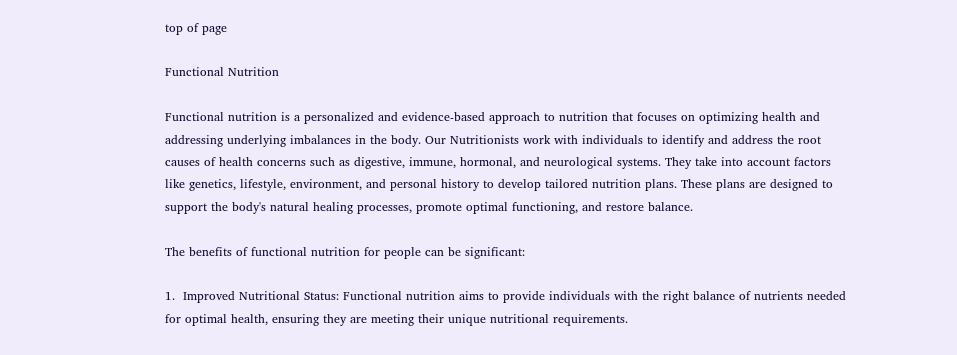top of page

Functional Nutrition

Functional nutrition is a personalized and evidence-based approach to nutrition that focuses on optimizing health and addressing underlying imbalances in the body. Our Nutritionists work with individuals to identify and address the root causes of health concerns such as digestive, immune, hormonal, and neurological systems. They take into account factors like genetics, lifestyle, environment, and personal history to develop tailored nutrition plans. These plans are designed to support the body's natural healing processes, promote optimal functioning, and restore balance.

The benefits of functional nutrition for people can be significant:

1.  Improved Nutritional Status: Functional nutrition aims to provide individuals with the right balance of nutrients needed for optimal health, ensuring they are meeting their unique nutritional requirements.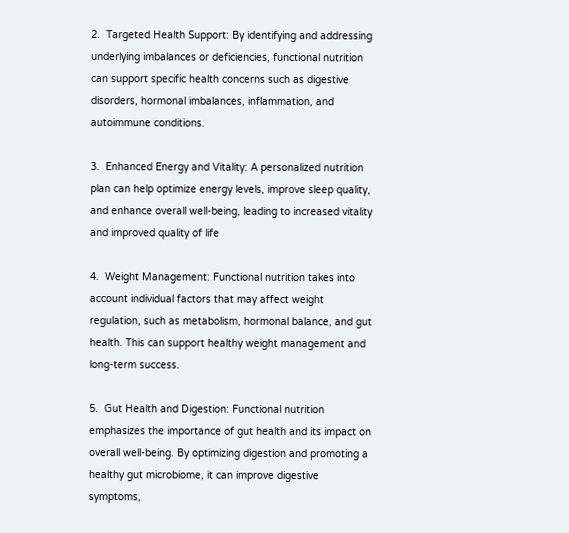2.  Targeted Health Support: By identifying and addressing underlying imbalances or deficiencies, functional nutrition can support specific health concerns such as digestive disorders, hormonal imbalances, inflammation, and autoimmune conditions.

3.  Enhanced Energy and Vitality: A personalized nutrition plan can help optimize energy levels, improve sleep quality, and enhance overall well-being, leading to increased vitality and improved quality of life

4.  Weight Management: Functional nutrition takes into account individual factors that may affect weight regulation, such as metabolism, hormonal balance, and gut health. This can support healthy weight management and long-term success.

5.  Gut Health and Digestion: Functional nutrition emphasizes the importance of gut health and its impact on overall well-being. By optimizing digestion and promoting a healthy gut microbiome, it can improve digestive symptoms,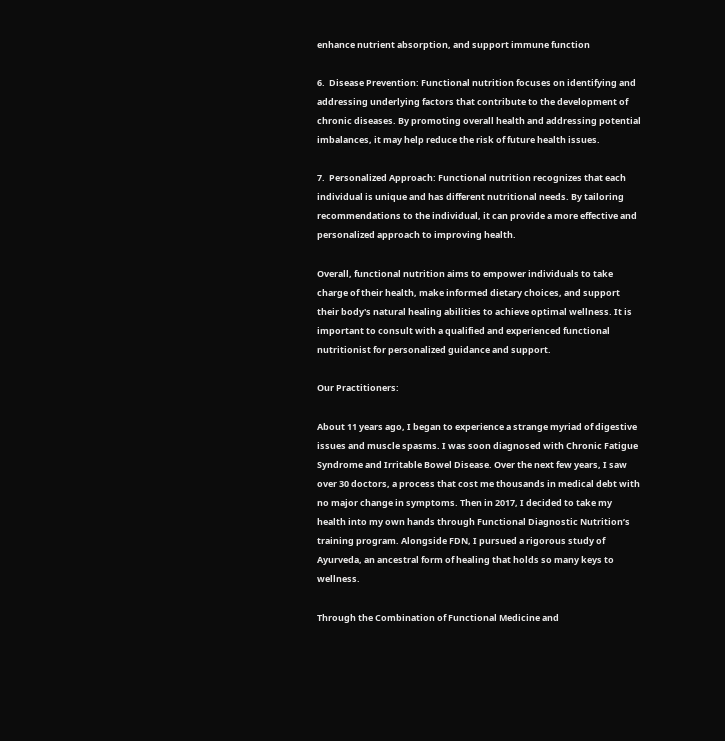enhance nutrient absorption, and support immune function

6.  Disease Prevention: Functional nutrition focuses on identifying and addressing underlying factors that contribute to the development of chronic diseases. By promoting overall health and addressing potential imbalances, it may help reduce the risk of future health issues.

7.  Personalized Approach: Functional nutrition recognizes that each individual is unique and has different nutritional needs. By tailoring recommendations to the individual, it can provide a more effective and personalized approach to improving health.

Overall, functional nutrition aims to empower individuals to take charge of their health, make informed dietary choices, and support their body's natural healing abilities to achieve optimal wellness. It is important to consult with a qualified and experienced functional nutritionist for personalized guidance and support.

Our Practitioners:

About 11 years ago, I began to experience a strange myriad of digestive issues and muscle spasms. I was soon diagnosed with Chronic Fatigue Syndrome and Irritable Bowel Disease. Over the next few years, I saw over 30 doctors, a process that cost me thousands in medical debt with no major change in symptoms. Then in 2017, I decided to take my health into my own hands through Functional Diagnostic Nutrition’s training program. Alongside FDN, I pursued a rigorous study of Ayurveda, an ancestral form of healing that holds so many keys to wellness.

Through the Combination of Functional Medicine and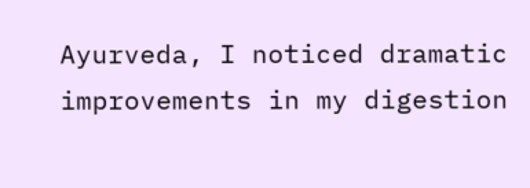Ayurveda, I noticed dramatic improvements in my digestion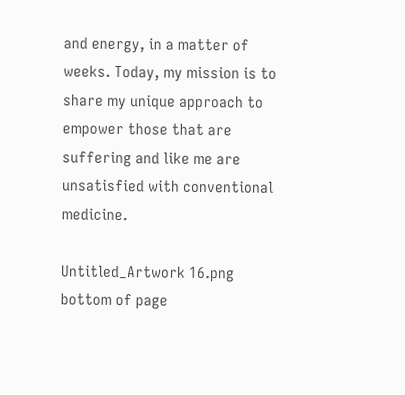and energy, in a matter of weeks. Today, my mission is to share my unique approach to empower those that are suffering and like me are unsatisfied with conventional medicine.

Untitled_Artwork 16.png
bottom of page